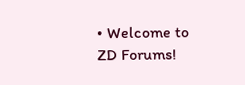• Welcome to ZD Forums!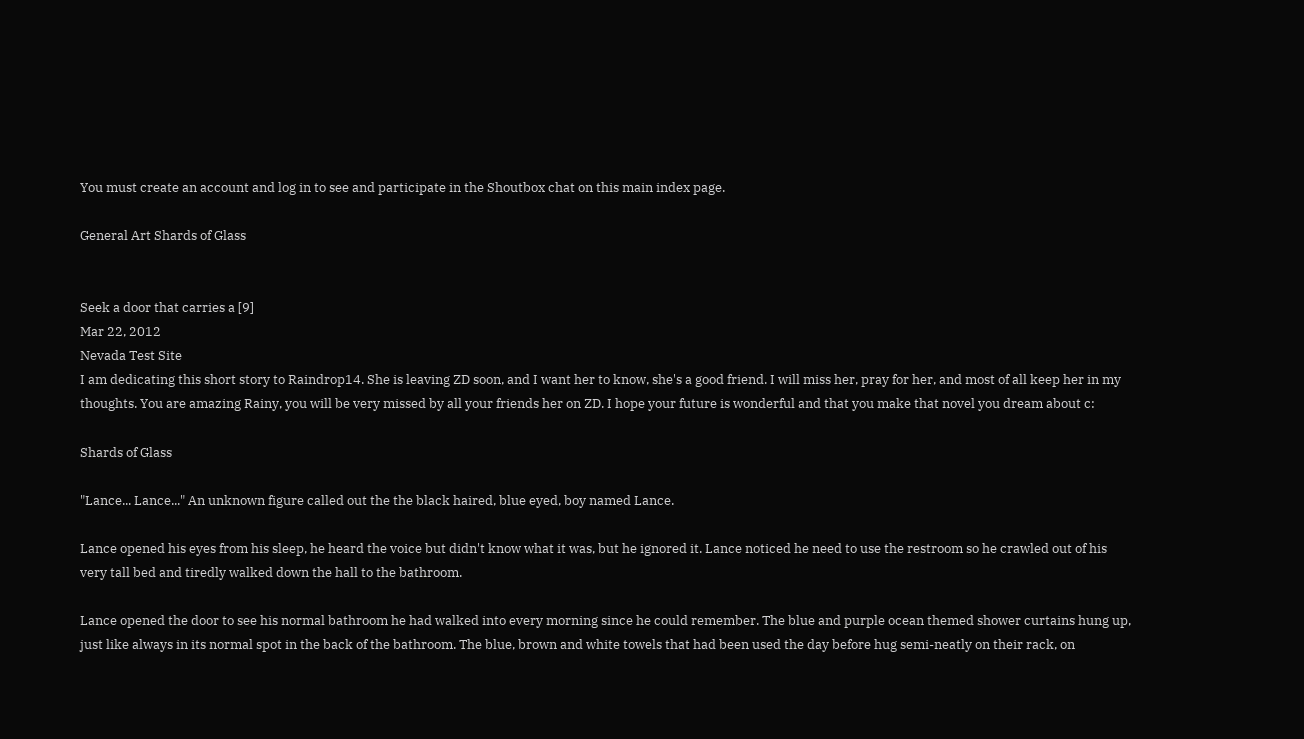You must create an account and log in to see and participate in the Shoutbox chat on this main index page.

General Art Shards of Glass


Seek a door that carries a [9]
Mar 22, 2012
Nevada Test Site
I am dedicating this short story to Raindrop14. She is leaving ZD soon, and I want her to know, she's a good friend. I will miss her, pray for her, and most of all keep her in my thoughts. You are amazing Rainy, you will be very missed by all your friends her on ZD. I hope your future is wonderful and that you make that novel you dream about c:

Shards of Glass

"Lance... Lance..." An unknown figure called out the the black haired, blue eyed, boy named Lance.

Lance opened his eyes from his sleep, he heard the voice but didn't know what it was, but he ignored it. Lance noticed he need to use the restroom so he crawled out of his very tall bed and tiredly walked down the hall to the bathroom.

Lance opened the door to see his normal bathroom he had walked into every morning since he could remember. The blue and purple ocean themed shower curtains hung up, just like always in its normal spot in the back of the bathroom. The blue, brown and white towels that had been used the day before hug semi-neatly on their rack, on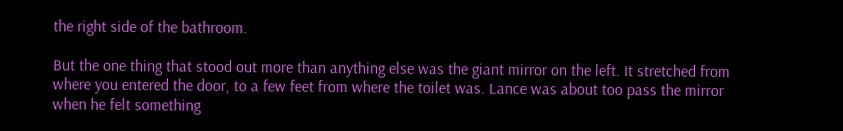the right side of the bathroom.

But the one thing that stood out more than anything else was the giant mirror on the left. It stretched from where you entered the door, to a few feet from where the toilet was. Lance was about too pass the mirror when he felt something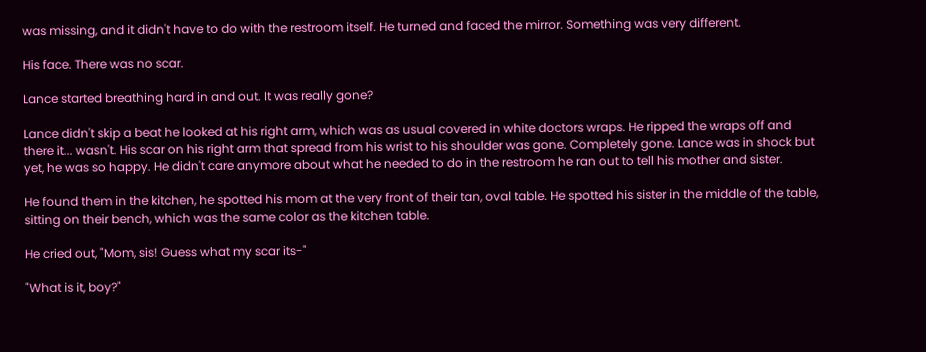was missing, and it didn't have to do with the restroom itself. He turned and faced the mirror. Something was very different.

His face. There was no scar.

Lance started breathing hard in and out. It was really gone?

Lance didn't skip a beat he looked at his right arm, which was as usual covered in white doctors wraps. He ripped the wraps off and there it... wasn't. His scar on his right arm that spread from his wrist to his shoulder was gone. Completely gone. Lance was in shock but yet, he was so happy. He didn't care anymore about what he needed to do in the restroom he ran out to tell his mother and sister.

He found them in the kitchen, he spotted his mom at the very front of their tan, oval table. He spotted his sister in the middle of the table, sitting on their bench, which was the same color as the kitchen table.

He cried out, "Mom, sis! Guess what my scar its-"

"What is it, boy?"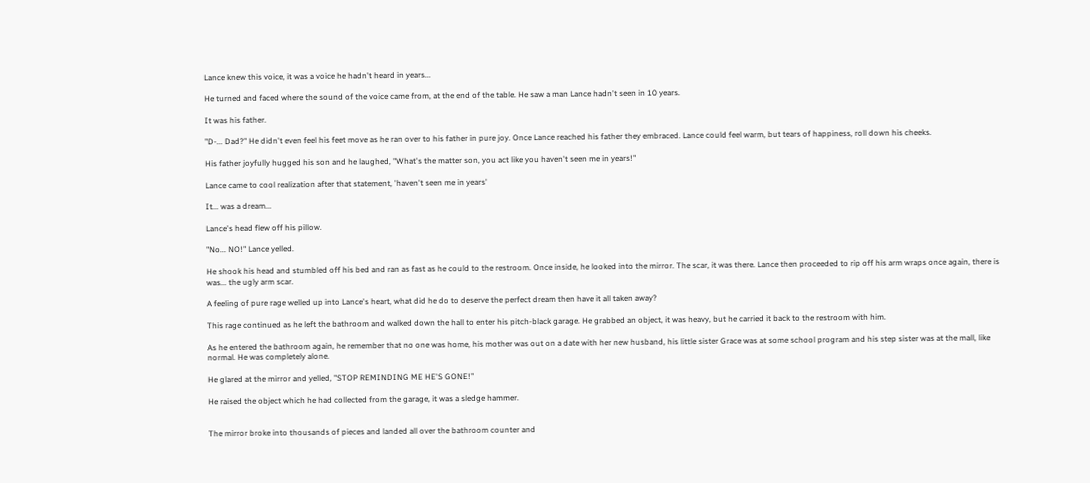Lance knew this voice, it was a voice he hadn't heard in years...

He turned and faced where the sound of the voice came from, at the end of the table. He saw a man Lance hadn't seen in 10 years.

It was his father.

"D-... Dad?" He didn't even feel his feet move as he ran over to his father in pure joy. Once Lance reached his father they embraced. Lance could feel warm, but tears of happiness, roll down his cheeks.

His father joyfully hugged his son and he laughed, "What's the matter son, you act like you haven't seen me in years!"

Lance came to cool realization after that statement, 'haven't seen me in years'

It... was a dream...

Lance's head flew off his pillow.

"No... NO!" Lance yelled.

He shook his head and stumbled off his bed and ran as fast as he could to the restroom. Once inside, he looked into the mirror. The scar, it was there. Lance then proceeded to rip off his arm wraps once again, there is was... the ugly arm scar.

A feeling of pure rage welled up into Lance's heart, what did he do to deserve the perfect dream then have it all taken away?

This rage continued as he left the bathroom and walked down the hall to enter his pitch-black garage. He grabbed an object, it was heavy, but he carried it back to the restroom with him.

As he entered the bathroom again, he remember that no one was home, his mother was out on a date with her new husband, his little sister Grace was at some school program and his step sister was at the mall, like normal. He was completely alone.

He glared at the mirror and yelled, "STOP REMINDING ME HE'S GONE!"

He raised the object which he had collected from the garage, it was a sledge hammer.


The mirror broke into thousands of pieces and landed all over the bathroom counter and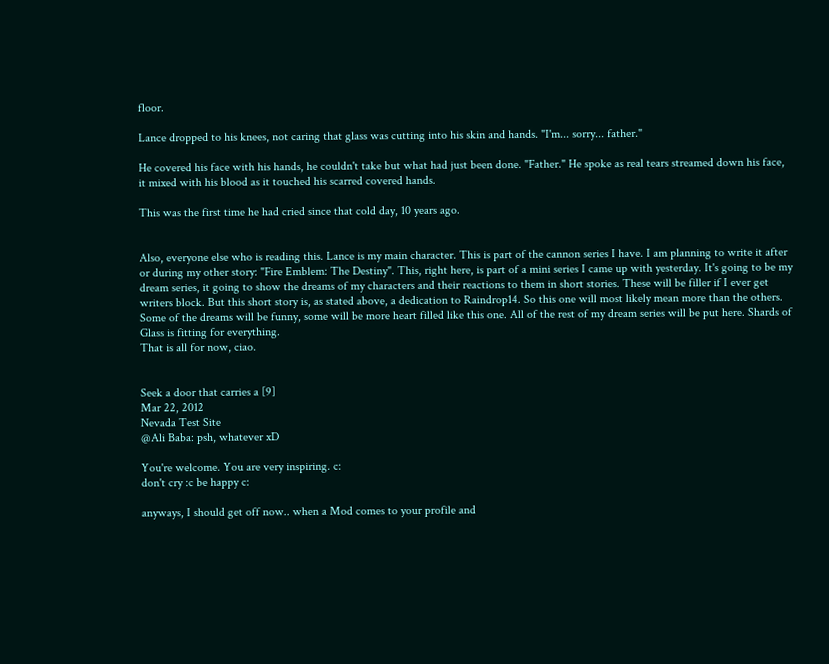floor.

Lance dropped to his knees, not caring that glass was cutting into his skin and hands. "I'm... sorry... father."

He covered his face with his hands, he couldn't take but what had just been done. "Father." He spoke as real tears streamed down his face, it mixed with his blood as it touched his scarred covered hands.

This was the first time he had cried since that cold day, 10 years ago.


Also, everyone else who is reading this. Lance is my main character. This is part of the cannon series I have. I am planning to write it after or during my other story: "Fire Emblem: The Destiny". This, right here, is part of a mini series I came up with yesterday. It's going to be my dream series, it going to show the dreams of my characters and their reactions to them in short stories. These will be filler if I ever get writers block. But this short story is, as stated above, a dedication to Raindrop14. So this one will most likely mean more than the others.
Some of the dreams will be funny, some will be more heart filled like this one. All of the rest of my dream series will be put here. Shards of Glass is fitting for everything.
That is all for now, ciao.


Seek a door that carries a [9]
Mar 22, 2012
Nevada Test Site
@Ali Baba: psh, whatever xD

You're welcome. You are very inspiring. c:
don't cry :c be happy c:

anyways, I should get off now.. when a Mod comes to your profile and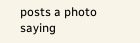posts a photo saying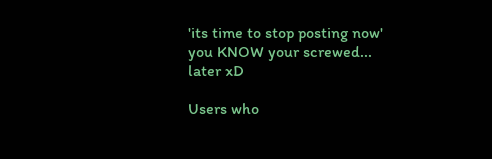'its time to stop posting now' you KNOW your screwed... later xD

Users who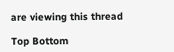are viewing this thread

Top Bottom